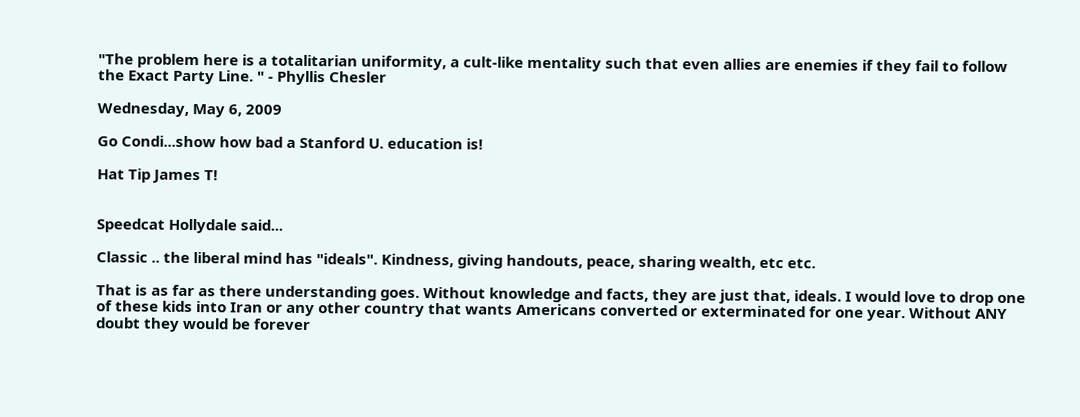"The problem here is a totalitarian uniformity, a cult-like mentality such that even allies are enemies if they fail to follow the Exact Party Line. " - Phyllis Chesler

Wednesday, May 6, 2009

Go Condi...show how bad a Stanford U. education is!

Hat Tip James T!


Speedcat Hollydale said...

Classic .. the liberal mind has "ideals". Kindness, giving handouts, peace, sharing wealth, etc etc.

That is as far as there understanding goes. Without knowledge and facts, they are just that, ideals. I would love to drop one of these kids into Iran or any other country that wants Americans converted or exterminated for one year. Without ANY doubt they would be forever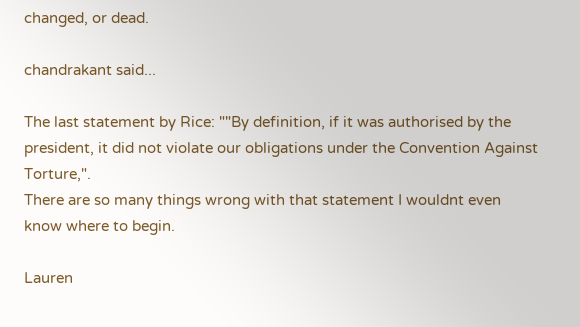changed, or dead.

chandrakant said...

The last statement by Rice: ""By definition, if it was authorised by the president, it did not violate our obligations under the Convention Against Torture,".
There are so many things wrong with that statement I wouldnt even know where to begin.

Lauren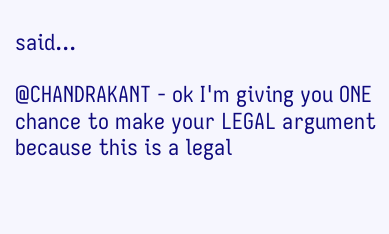said...

@CHANDRAKANT - ok I'm giving you ONE chance to make your LEGAL argument because this is a legal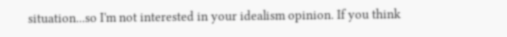situation...so I'm not interested in your idealism opinion. If you think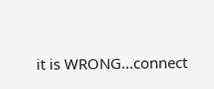it is WRONG...connect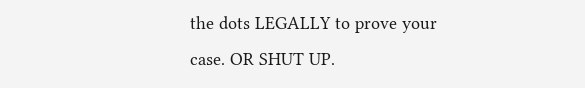the dots LEGALLY to prove your case. OR SHUT UP.